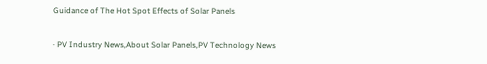Guidance of The Hot Spot Effects of Solar Panels

· PV Industry News,About Solar Panels,PV Technology News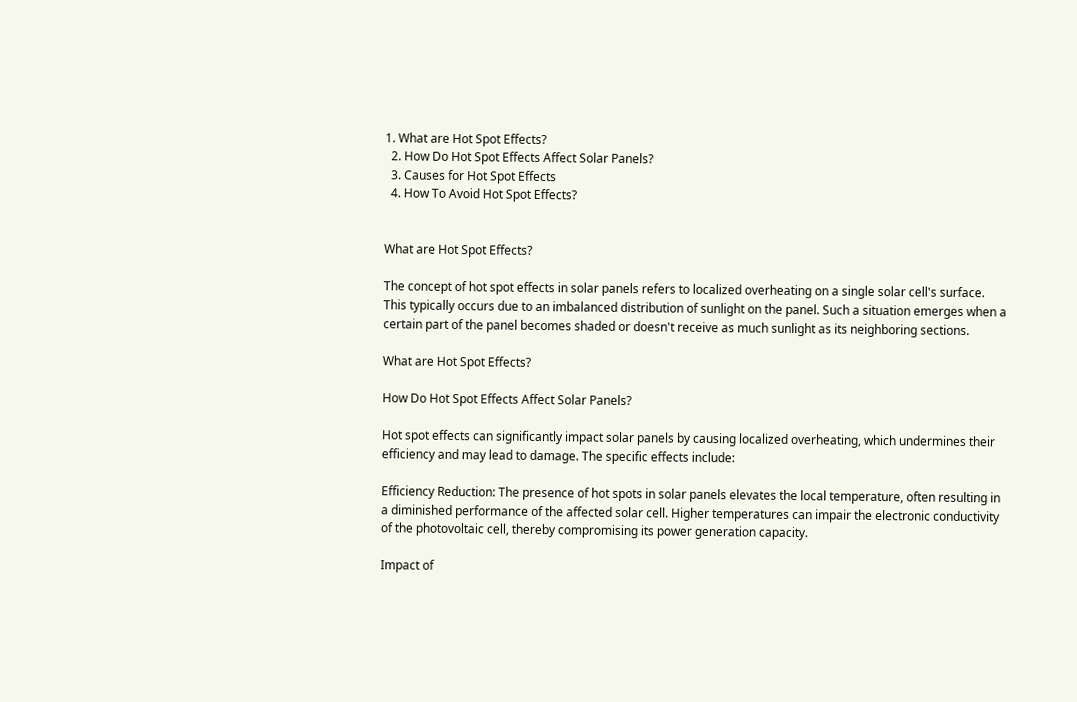1. What are Hot Spot Effects?
  2. How Do Hot Spot Effects Affect Solar Panels?
  3. Causes for Hot Spot Effects
  4. How To Avoid Hot Spot Effects?


What are Hot Spot Effects?

The concept of hot spot effects in solar panels refers to localized overheating on a single solar cell's surface. This typically occurs due to an imbalanced distribution of sunlight on the panel. Such a situation emerges when a certain part of the panel becomes shaded or doesn't receive as much sunlight as its neighboring sections.

What are Hot Spot Effects?

How Do Hot Spot Effects Affect Solar Panels?

Hot spot effects can significantly impact solar panels by causing localized overheating, which undermines their efficiency and may lead to damage. The specific effects include:

Efficiency Reduction: The presence of hot spots in solar panels elevates the local temperature, often resulting in a diminished performance of the affected solar cell. Higher temperatures can impair the electronic conductivity of the photovoltaic cell, thereby compromising its power generation capacity.

Impact of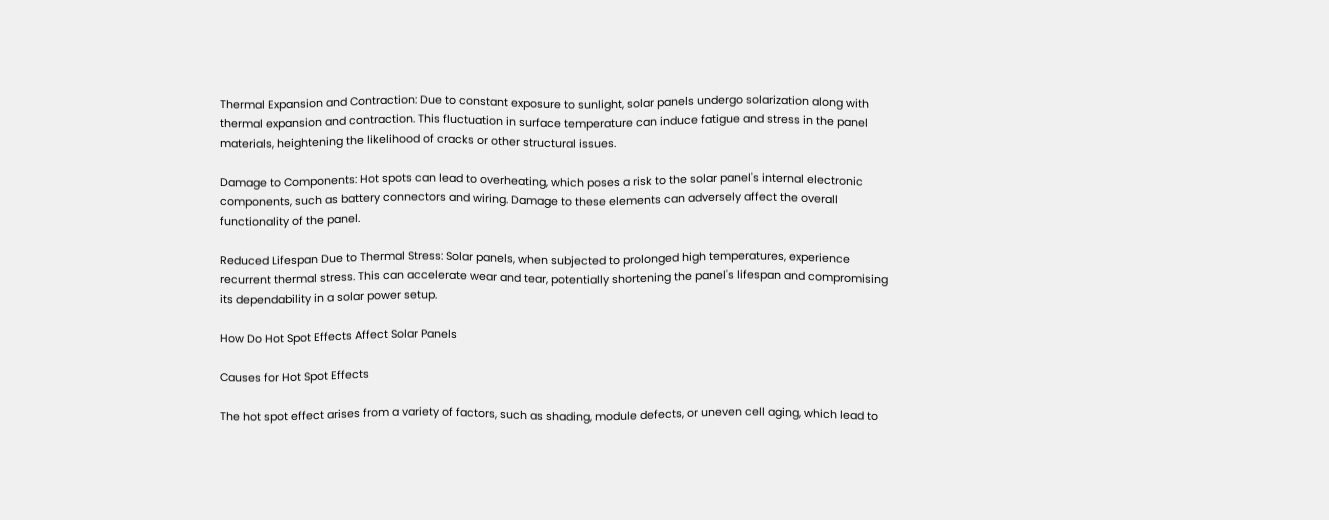Thermal Expansion and Contraction: Due to constant exposure to sunlight, solar panels undergo solarization along with thermal expansion and contraction. This fluctuation in surface temperature can induce fatigue and stress in the panel materials, heightening the likelihood of cracks or other structural issues.

Damage to Components: Hot spots can lead to overheating, which poses a risk to the solar panel's internal electronic components, such as battery connectors and wiring. Damage to these elements can adversely affect the overall functionality of the panel.

Reduced Lifespan Due to Thermal Stress: Solar panels, when subjected to prolonged high temperatures, experience recurrent thermal stress. This can accelerate wear and tear, potentially shortening the panel's lifespan and compromising its dependability in a solar power setup.

How Do Hot Spot Effects Affect Solar Panels

Causes for Hot Spot Effects

The hot spot effect arises from a variety of factors, such as shading, module defects, or uneven cell aging, which lead to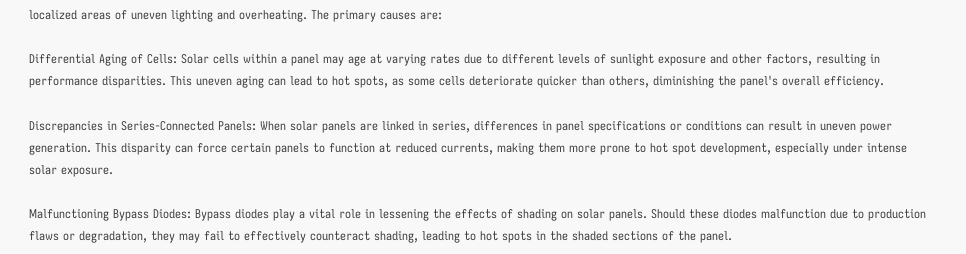localized areas of uneven lighting and overheating. The primary causes are:

Differential Aging of Cells: Solar cells within a panel may age at varying rates due to different levels of sunlight exposure and other factors, resulting in performance disparities. This uneven aging can lead to hot spots, as some cells deteriorate quicker than others, diminishing the panel's overall efficiency.

Discrepancies in Series-Connected Panels: When solar panels are linked in series, differences in panel specifications or conditions can result in uneven power generation. This disparity can force certain panels to function at reduced currents, making them more prone to hot spot development, especially under intense solar exposure.

Malfunctioning Bypass Diodes: Bypass diodes play a vital role in lessening the effects of shading on solar panels. Should these diodes malfunction due to production flaws or degradation, they may fail to effectively counteract shading, leading to hot spots in the shaded sections of the panel.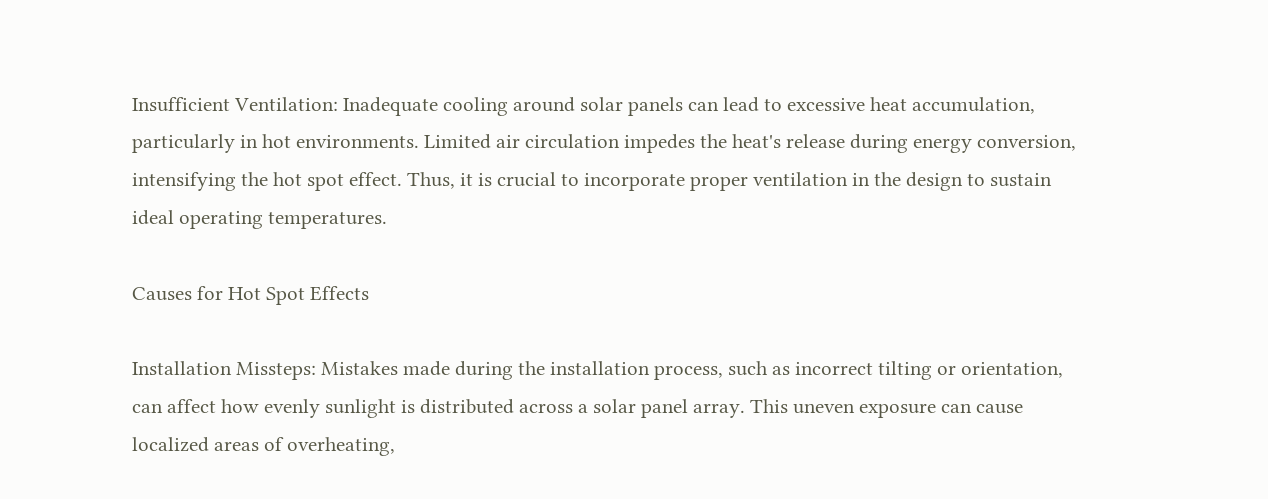Insufficient Ventilation: Inadequate cooling around solar panels can lead to excessive heat accumulation, particularly in hot environments. Limited air circulation impedes the heat's release during energy conversion, intensifying the hot spot effect. Thus, it is crucial to incorporate proper ventilation in the design to sustain ideal operating temperatures.

Causes for Hot Spot Effects

Installation Missteps: Mistakes made during the installation process, such as incorrect tilting or orientation, can affect how evenly sunlight is distributed across a solar panel array. This uneven exposure can cause localized areas of overheating,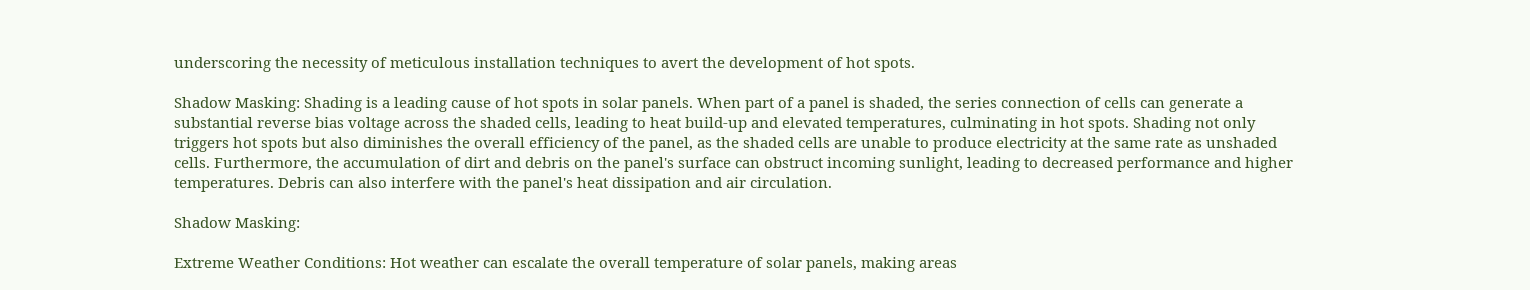underscoring the necessity of meticulous installation techniques to avert the development of hot spots.

Shadow Masking: Shading is a leading cause of hot spots in solar panels. When part of a panel is shaded, the series connection of cells can generate a substantial reverse bias voltage across the shaded cells, leading to heat build-up and elevated temperatures, culminating in hot spots. Shading not only triggers hot spots but also diminishes the overall efficiency of the panel, as the shaded cells are unable to produce electricity at the same rate as unshaded cells. Furthermore, the accumulation of dirt and debris on the panel's surface can obstruct incoming sunlight, leading to decreased performance and higher temperatures. Debris can also interfere with the panel's heat dissipation and air circulation.

Shadow Masking:

Extreme Weather Conditions: Hot weather can escalate the overall temperature of solar panels, making areas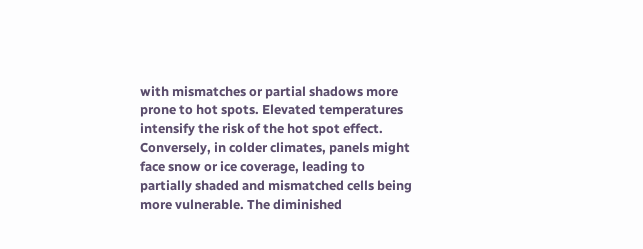with mismatches or partial shadows more prone to hot spots. Elevated temperatures intensify the risk of the hot spot effect. Conversely, in colder climates, panels might face snow or ice coverage, leading to partially shaded and mismatched cells being more vulnerable. The diminished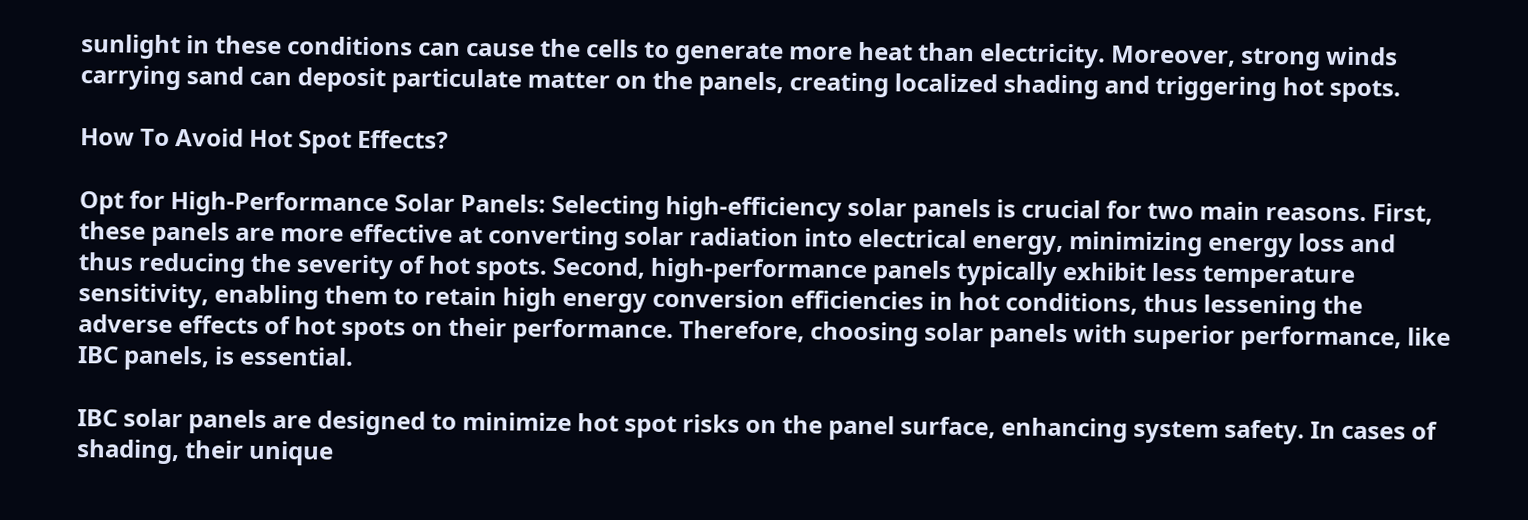sunlight in these conditions can cause the cells to generate more heat than electricity. Moreover, strong winds carrying sand can deposit particulate matter on the panels, creating localized shading and triggering hot spots.

How To Avoid Hot Spot Effects?

Opt for High-Performance Solar Panels: Selecting high-efficiency solar panels is crucial for two main reasons. First, these panels are more effective at converting solar radiation into electrical energy, minimizing energy loss and thus reducing the severity of hot spots. Second, high-performance panels typically exhibit less temperature sensitivity, enabling them to retain high energy conversion efficiencies in hot conditions, thus lessening the adverse effects of hot spots on their performance. Therefore, choosing solar panels with superior performance, like IBC panels, is essential.

IBC solar panels are designed to minimize hot spot risks on the panel surface, enhancing system safety. In cases of shading, their unique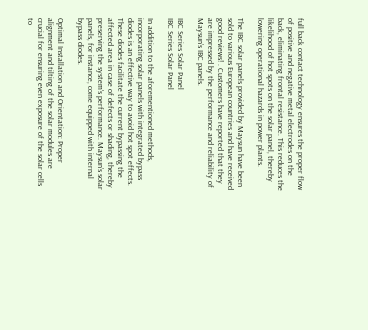full back contact technology ensures the proper flow of positive and negative metal electrodes on the back, eliminating frontal resistance. This reduces the likelihood of hot spots on the solar panel, thereby lowering operational hazards in power plants.

The IBC solar panels provided by Maysun have been sold to various European countries and have received good reviews! . Customers have reported that they are impressed by the performance and reliability of Maysun’s IBC panels.

IBC Series Solar Panel
IBC Series Solar Panel

In addition to the aforementioned methods, incorporating solar panels with integrated bypass diodes is an effective way to avoid hot spot effects. These diodes facilitate the current bypassing the affected area in case of defects or shading, thereby preserving the system's performance. Maysun’s solar panels, for instance, come equipped with internal bypass diodes.

Optimal Installation and Orientation: Proper alignment and tilting of the solar modules are crucial for ensuring even exposure of the solar cells to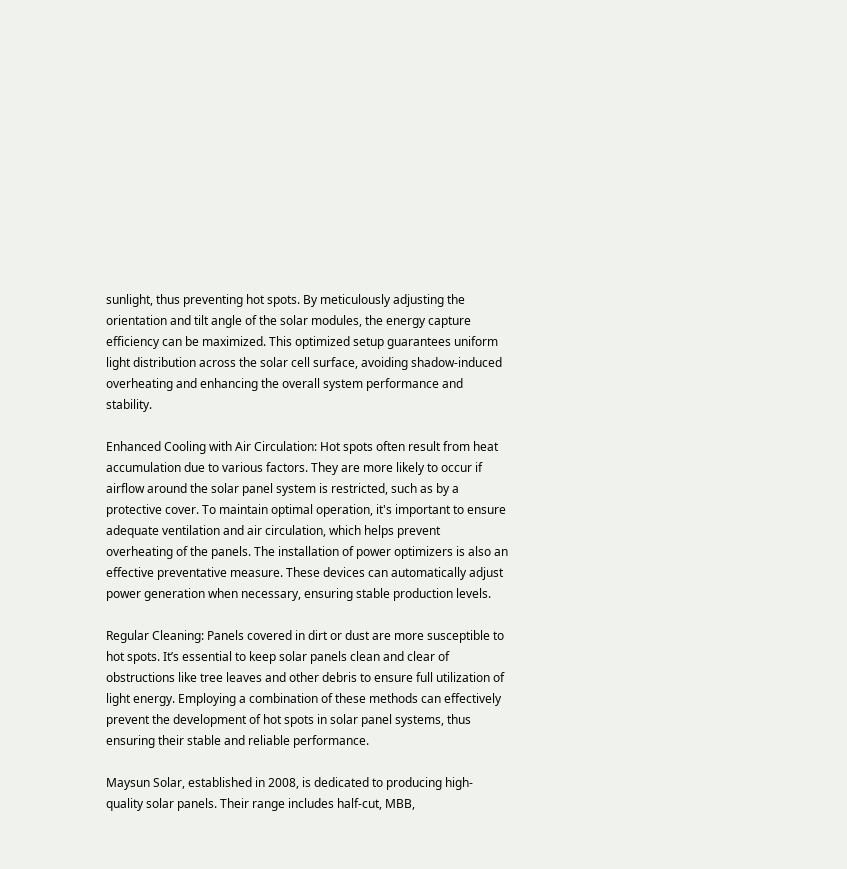sunlight, thus preventing hot spots. By meticulously adjusting the orientation and tilt angle of the solar modules, the energy capture efficiency can be maximized. This optimized setup guarantees uniform light distribution across the solar cell surface, avoiding shadow-induced overheating and enhancing the overall system performance and stability.

Enhanced Cooling with Air Circulation: Hot spots often result from heat accumulation due to various factors. They are more likely to occur if airflow around the solar panel system is restricted, such as by a protective cover. To maintain optimal operation, it's important to ensure adequate ventilation and air circulation, which helps prevent overheating of the panels. The installation of power optimizers is also an effective preventative measure. These devices can automatically adjust power generation when necessary, ensuring stable production levels.

Regular Cleaning: Panels covered in dirt or dust are more susceptible to hot spots. It’s essential to keep solar panels clean and clear of obstructions like tree leaves and other debris to ensure full utilization of light energy. Employing a combination of these methods can effectively prevent the development of hot spots in solar panel systems, thus ensuring their stable and reliable performance.

Maysun Solar, established in 2008, is dedicated to producing high-quality solar panels. Their range includes half-cut, MBB,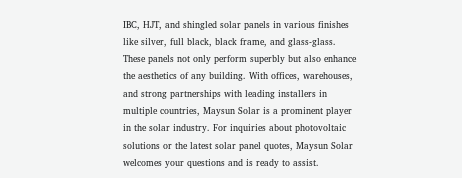IBC, HJT, and shingled solar panels in various finishes like silver, full black, black frame, and glass-glass. These panels not only perform superbly but also enhance the aesthetics of any building. With offices, warehouses, and strong partnerships with leading installers in multiple countries, Maysun Solar is a prominent player in the solar industry. For inquiries about photovoltaic solutions or the latest solar panel quotes, Maysun Solar welcomes your questions and is ready to assist.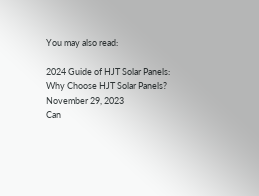You may also read:

2024 Guide of HJT Solar Panels: Why Choose HJT Solar Panels?  November 29, 2023
Can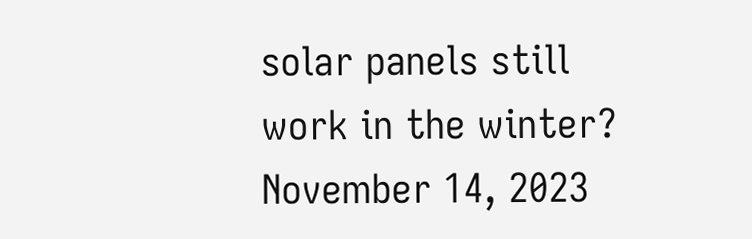solar panels still work in the winter?  November 14, 2023